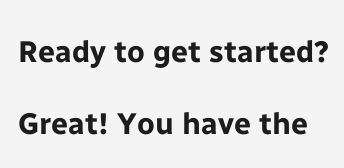Ready to get started?

Great! You have the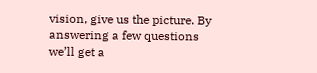vision, give us the picture. By answering a few questions we’ll get a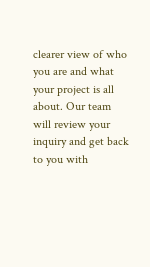clearer view of who you are and what your project is all about. Our team will review your inquiry and get back to you with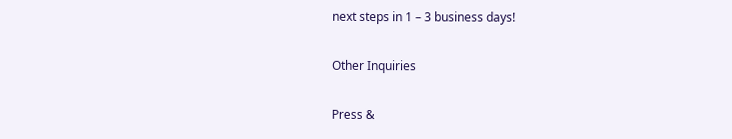next steps in 1 – 3 business days!

Other Inquiries

Press &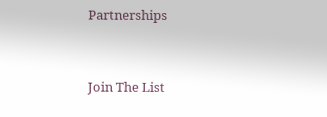Partnerships


Join The List